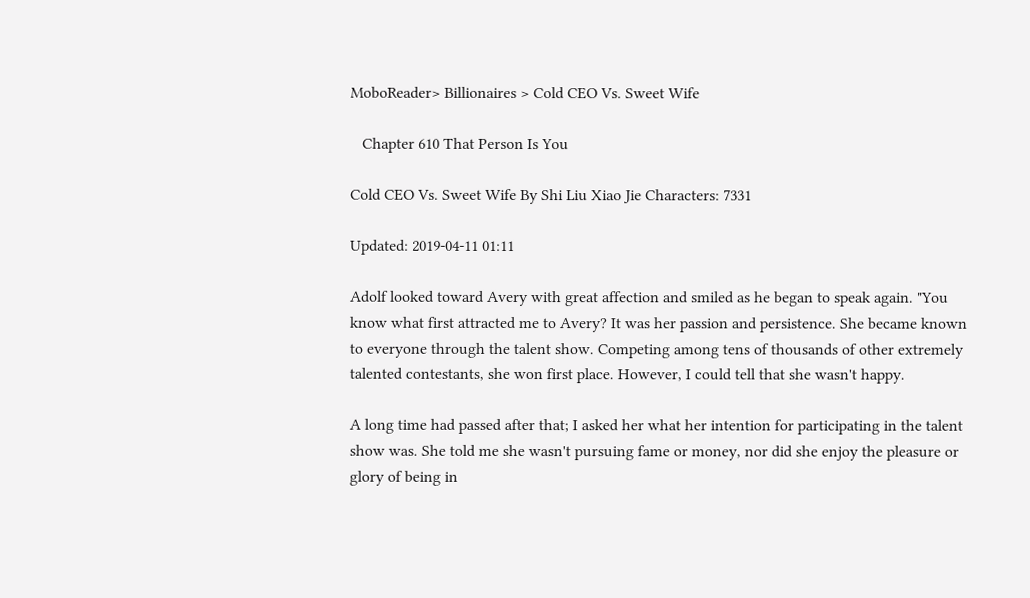MoboReader> Billionaires > Cold CEO Vs. Sweet Wife

   Chapter 610 That Person Is You

Cold CEO Vs. Sweet Wife By Shi Liu Xiao Jie Characters: 7331

Updated: 2019-04-11 01:11

Adolf looked toward Avery with great affection and smiled as he began to speak again. "You know what first attracted me to Avery? It was her passion and persistence. She became known to everyone through the talent show. Competing among tens of thousands of other extremely talented contestants, she won first place. However, I could tell that she wasn't happy.

A long time had passed after that; I asked her what her intention for participating in the talent show was. She told me she wasn't pursuing fame or money, nor did she enjoy the pleasure or glory of being in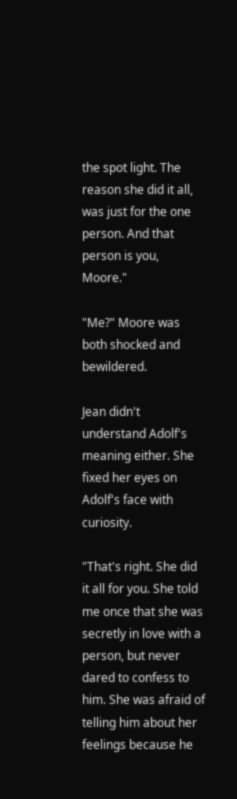the spot light. The reason she did it all, was just for the one person. And that person is you, Moore."

"Me?" Moore was both shocked and bewildered.

Jean didn't understand Adolf's meaning either. She fixed her eyes on Adolf's face with curiosity.

"That's right. She did it all for you. She told me once that she was secretly in love with a person, but never dared to confess to him. She was afraid of telling him about her feelings because he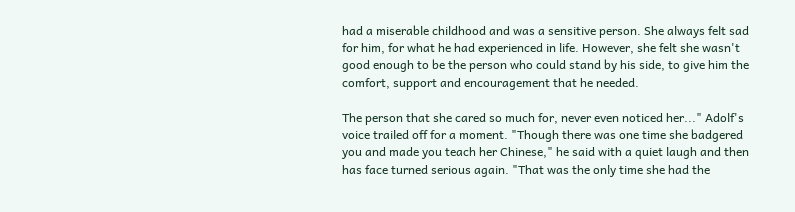had a miserable childhood and was a sensitive person. She always felt sad for him, for what he had experienced in life. However, she felt she wasn't good enough to be the person who could stand by his side, to give him the comfort, support and encouragement that he needed.

The person that she cared so much for, never even noticed her..." Adolf's voice trailed off for a moment. "Though there was one time she badgered you and made you teach her Chinese," he said with a quiet laugh and then has face turned serious again. "That was the only time she had the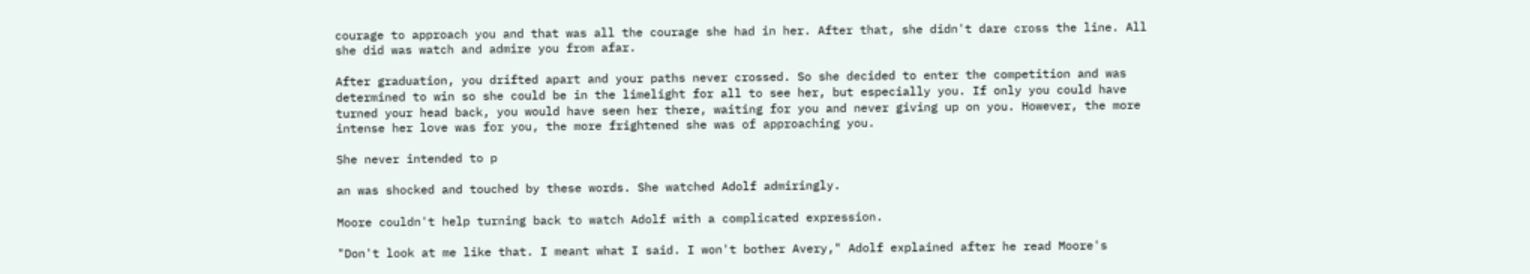courage to approach you and that was all the courage she had in her. After that, she didn't dare cross the line. All she did was watch and admire you from afar.

After graduation, you drifted apart and your paths never crossed. So she decided to enter the competition and was determined to win so she could be in the limelight for all to see her, but especially you. If only you could have turned your head back, you would have seen her there, waiting for you and never giving up on you. However, the more intense her love was for you, the more frightened she was of approaching you.

She never intended to p

an was shocked and touched by these words. She watched Adolf admiringly.

Moore couldn't help turning back to watch Adolf with a complicated expression.

"Don't look at me like that. I meant what I said. I won't bother Avery," Adolf explained after he read Moore's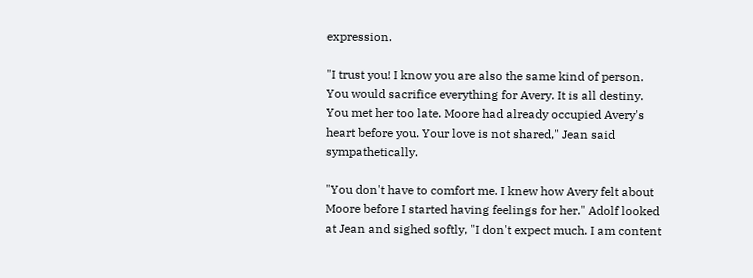expression.

"I trust you! I know you are also the same kind of person. You would sacrifice everything for Avery. It is all destiny. You met her too late. Moore had already occupied Avery's heart before you. Your love is not shared," Jean said sympathetically.

"You don't have to comfort me. I knew how Avery felt about Moore before I started having feelings for her." Adolf looked at Jean and sighed softly, "I don't expect much. I am content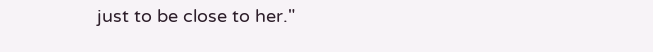just to be close to her."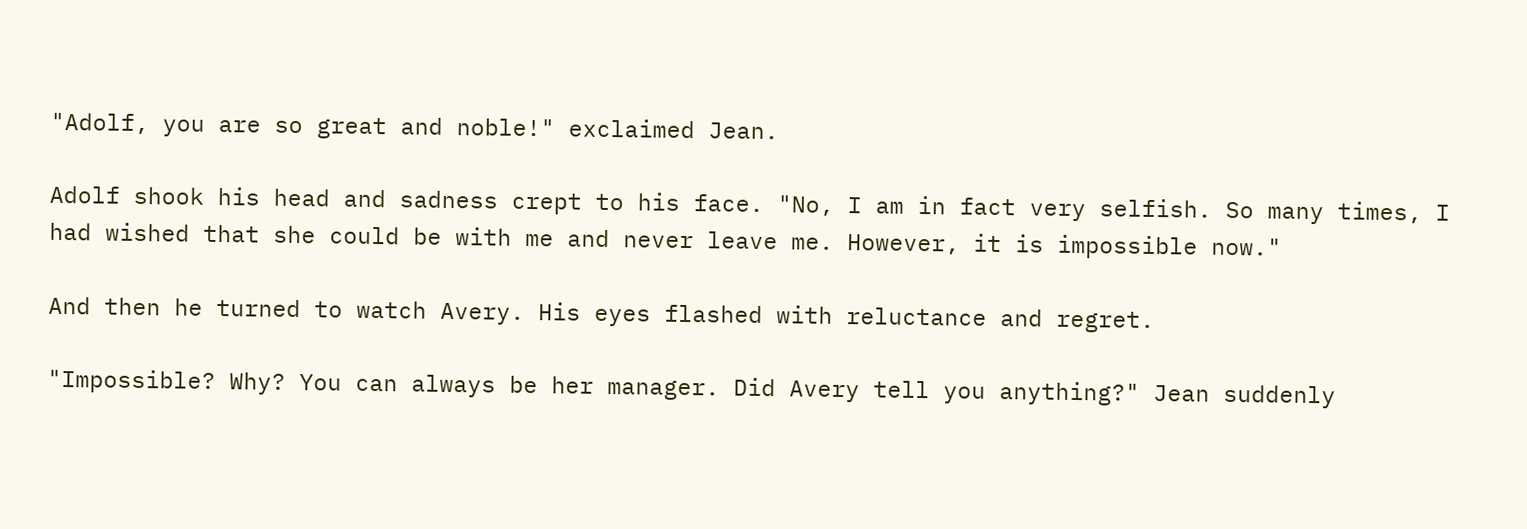"Adolf, you are so great and noble!" exclaimed Jean.

Adolf shook his head and sadness crept to his face. "No, I am in fact very selfish. So many times, I had wished that she could be with me and never leave me. However, it is impossible now."

And then he turned to watch Avery. His eyes flashed with reluctance and regret.

"Impossible? Why? You can always be her manager. Did Avery tell you anything?" Jean suddenly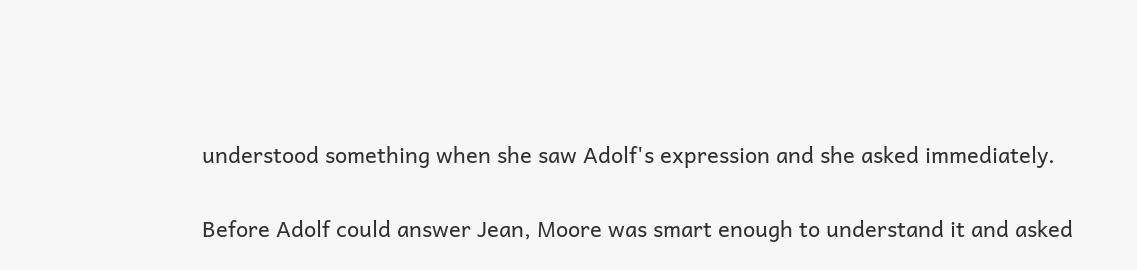understood something when she saw Adolf's expression and she asked immediately.

Before Adolf could answer Jean, Moore was smart enough to understand it and asked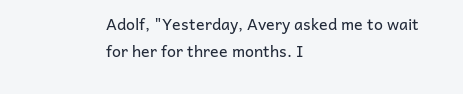Adolf, "Yesterday, Avery asked me to wait for her for three months. I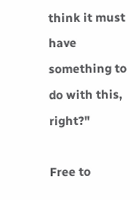think it must have something to do with this, right?"

Free to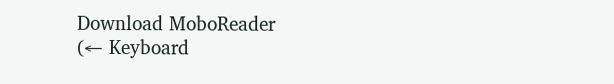Download MoboReader
(← Keyboard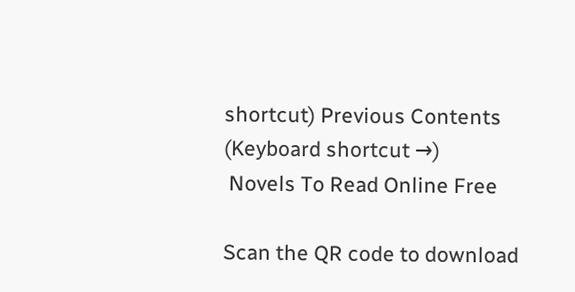shortcut) Previous Contents (Keyboard shortcut →)
 Novels To Read Online Free

Scan the QR code to download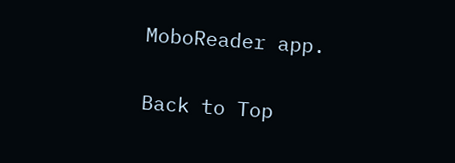MoboReader app.

Back to Top